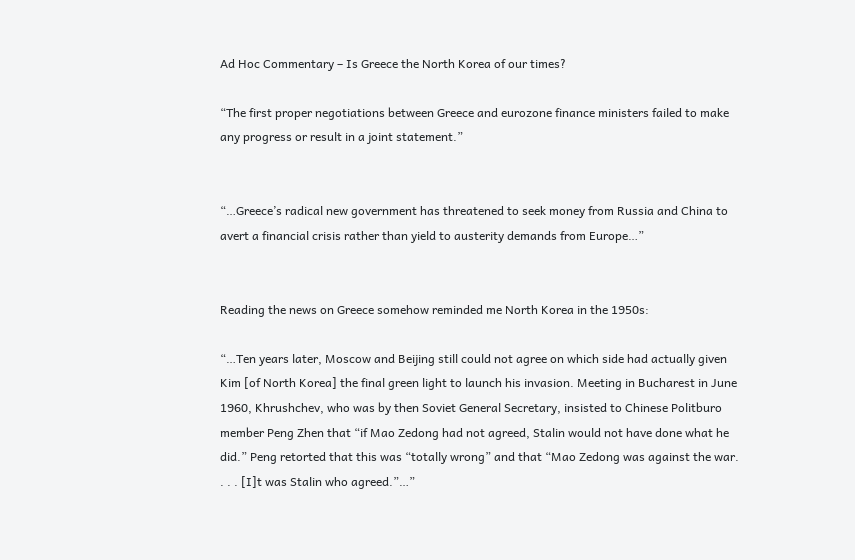Ad Hoc Commentary – Is Greece the North Korea of our times?

“The first proper negotiations between Greece and eurozone finance ministers failed to make any progress or result in a joint statement.”


“…Greece’s radical new government has threatened to seek money from Russia and China to avert a financial crisis rather than yield to austerity demands from Europe…”


Reading the news on Greece somehow reminded me North Korea in the 1950s:

“…Ten years later, Moscow and Beijing still could not agree on which side had actually given Kim [of North Korea] the final green light to launch his invasion. Meeting in Bucharest in June 1960, Khrushchev, who was by then Soviet General Secretary, insisted to Chinese Politburo member Peng Zhen that “if Mao Zedong had not agreed, Stalin would not have done what he did.” Peng retorted that this was “totally wrong” and that “Mao Zedong was against the war. . . . [I]t was Stalin who agreed.”…”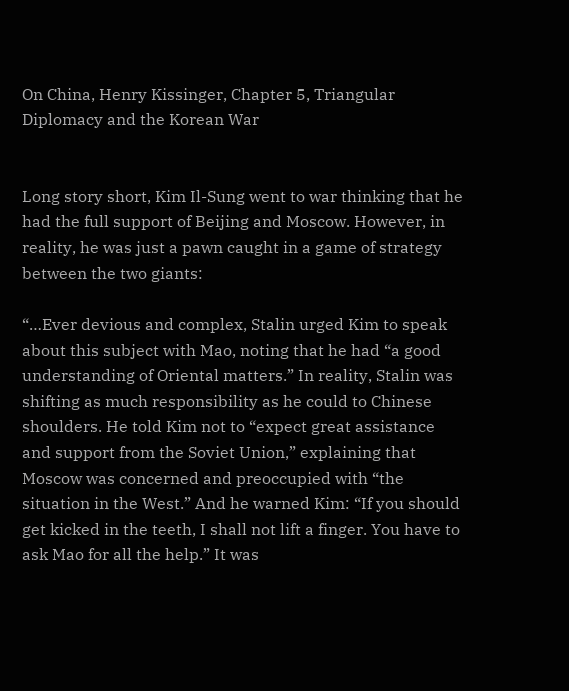On China, Henry Kissinger, Chapter 5, Triangular Diplomacy and the Korean War


Long story short, Kim Il-Sung went to war thinking that he had the full support of Beijing and Moscow. However, in reality, he was just a pawn caught in a game of strategy between the two giants:

“…Ever devious and complex, Stalin urged Kim to speak about this subject with Mao, noting that he had “a good understanding of Oriental matters.” In reality, Stalin was shifting as much responsibility as he could to Chinese shoulders. He told Kim not to “expect great assistance and support from the Soviet Union,” explaining that Moscow was concerned and preoccupied with “the situation in the West.” And he warned Kim: “If you should get kicked in the teeth, I shall not lift a finger. You have to ask Mao for all the help.” It was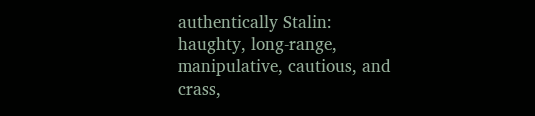authentically Stalin: haughty, long-range, manipulative, cautious, and crass,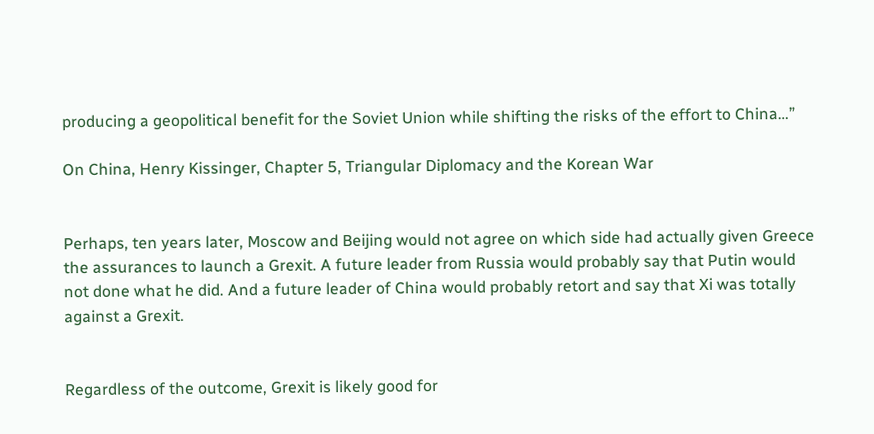producing a geopolitical benefit for the Soviet Union while shifting the risks of the effort to China…”

On China, Henry Kissinger, Chapter 5, Triangular Diplomacy and the Korean War


Perhaps, ten years later, Moscow and Beijing would not agree on which side had actually given Greece the assurances to launch a Grexit. A future leader from Russia would probably say that Putin would not done what he did. And a future leader of China would probably retort and say that Xi was totally against a Grexit.


Regardless of the outcome, Grexit is likely good for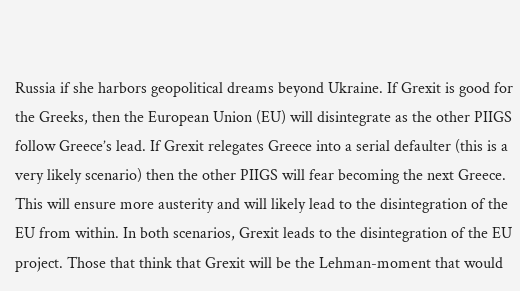Russia if she harbors geopolitical dreams beyond Ukraine. If Grexit is good for the Greeks, then the European Union (EU) will disintegrate as the other PIIGS follow Greece’s lead. If Grexit relegates Greece into a serial defaulter (this is a very likely scenario) then the other PIIGS will fear becoming the next Greece. This will ensure more austerity and will likely lead to the disintegration of the EU from within. In both scenarios, Grexit leads to the disintegration of the EU project. Those that think that Grexit will be the Lehman-moment that would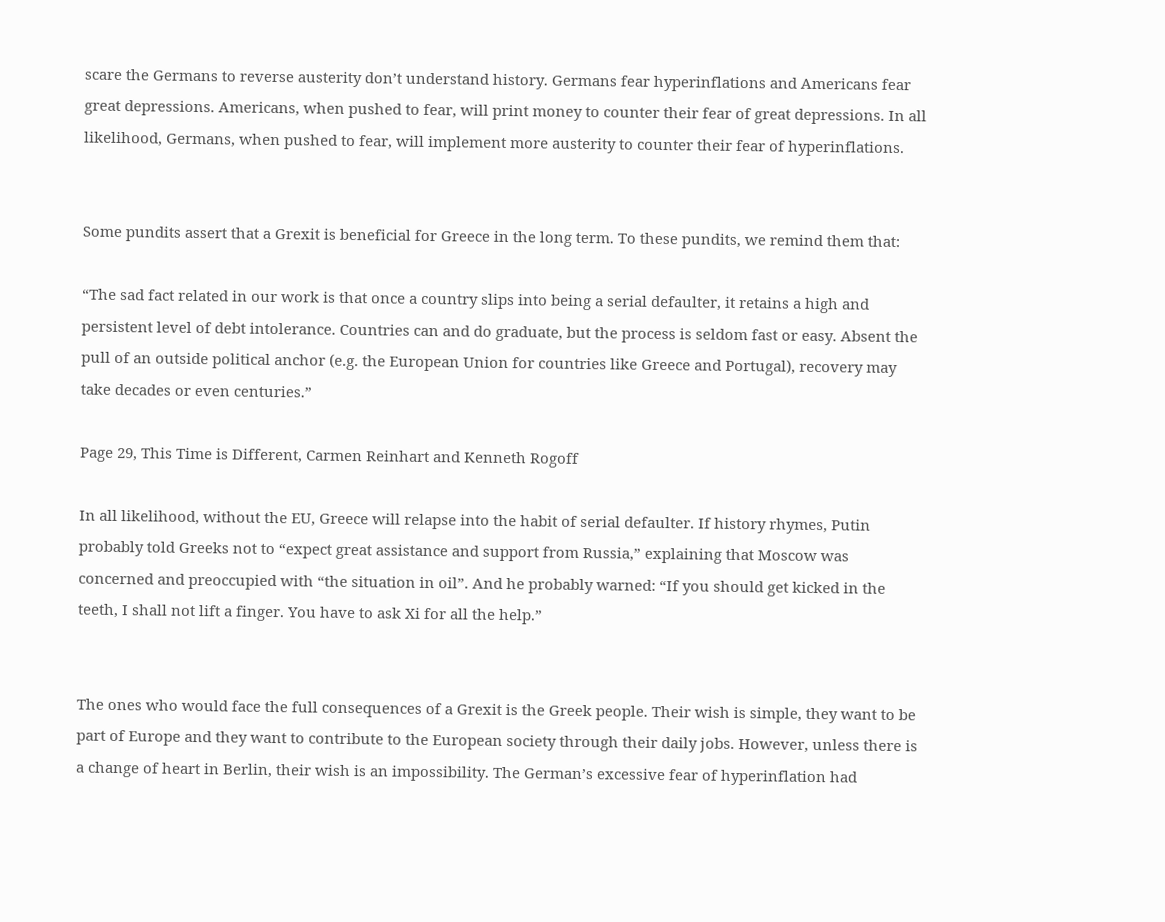scare the Germans to reverse austerity don’t understand history. Germans fear hyperinflations and Americans fear great depressions. Americans, when pushed to fear, will print money to counter their fear of great depressions. In all likelihood, Germans, when pushed to fear, will implement more austerity to counter their fear of hyperinflations.


Some pundits assert that a Grexit is beneficial for Greece in the long term. To these pundits, we remind them that:

“The sad fact related in our work is that once a country slips into being a serial defaulter, it retains a high and persistent level of debt intolerance. Countries can and do graduate, but the process is seldom fast or easy. Absent the pull of an outside political anchor (e.g. the European Union for countries like Greece and Portugal), recovery may take decades or even centuries.”

Page 29, This Time is Different, Carmen Reinhart and Kenneth Rogoff

In all likelihood, without the EU, Greece will relapse into the habit of serial defaulter. If history rhymes, Putin probably told Greeks not to “expect great assistance and support from Russia,” explaining that Moscow was concerned and preoccupied with “the situation in oil”. And he probably warned: “If you should get kicked in the teeth, I shall not lift a finger. You have to ask Xi for all the help.”


The ones who would face the full consequences of a Grexit is the Greek people. Their wish is simple, they want to be part of Europe and they want to contribute to the European society through their daily jobs. However, unless there is a change of heart in Berlin, their wish is an impossibility. The German’s excessive fear of hyperinflation had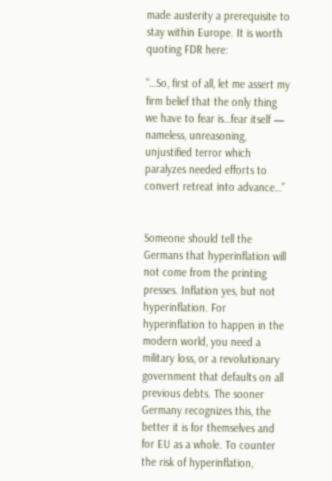made austerity a prerequisite to stay within Europe. It is worth quoting FDR here:

“…So, first of all, let me assert my firm belief that the only thing we have to fear is…fear itself — nameless, unreasoning, unjustified terror which paralyzes needed efforts to convert retreat into advance…”


Someone should tell the Germans that hyperinflation will not come from the printing presses. Inflation yes, but not hyperinflation. For hyperinflation to happen in the modern world, you need a military loss, or a revolutionary government that defaults on all previous debts. The sooner Germany recognizes this, the better it is for themselves and for EU as a whole. To counter the risk of hyperinflation,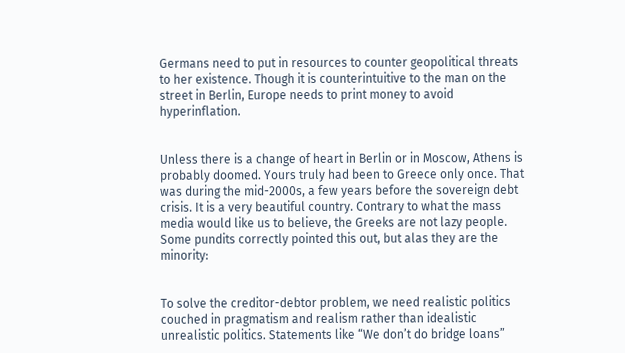Germans need to put in resources to counter geopolitical threats to her existence. Though it is counterintuitive to the man on the street in Berlin, Europe needs to print money to avoid hyperinflation.


Unless there is a change of heart in Berlin or in Moscow, Athens is probably doomed. Yours truly had been to Greece only once. That was during the mid-2000s, a few years before the sovereign debt crisis. It is a very beautiful country. Contrary to what the mass media would like us to believe, the Greeks are not lazy people. Some pundits correctly pointed this out, but alas they are the minority:


To solve the creditor-debtor problem, we need realistic politics couched in pragmatism and realism rather than idealistic unrealistic politics. Statements like “We don’t do bridge loans”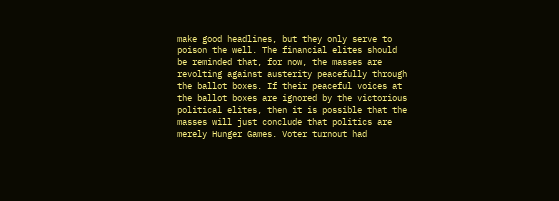make good headlines, but they only serve to poison the well. The financial elites should be reminded that, for now, the masses are revolting against austerity peacefully through the ballot boxes. If their peaceful voices at the ballot boxes are ignored by the victorious political elites, then it is possible that the masses will just conclude that politics are merely Hunger Games. Voter turnout had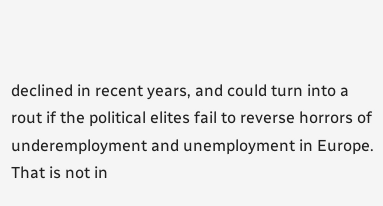declined in recent years, and could turn into a rout if the political elites fail to reverse horrors of underemployment and unemployment in Europe. That is not in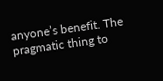anyone’s benefit. The pragmatic thing to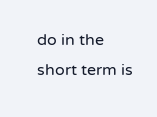do in the short term is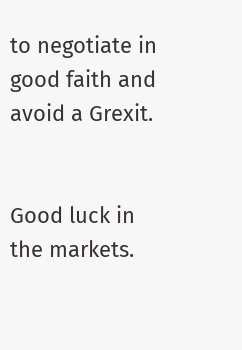to negotiate in good faith and avoid a Grexit.


Good luck in the markets.